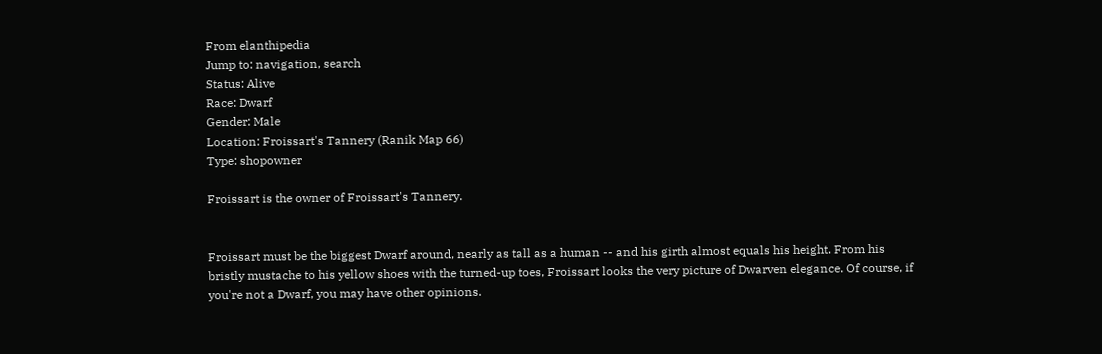From elanthipedia
Jump to: navigation, search
Status: Alive
Race: Dwarf
Gender: Male
Location: Froissart's Tannery (Ranik Map 66)
Type: shopowner

Froissart is the owner of Froissart's Tannery.


Froissart must be the biggest Dwarf around, nearly as tall as a human -- and his girth almost equals his height. From his bristly mustache to his yellow shoes with the turned-up toes, Froissart looks the very picture of Dwarven elegance. Of course, if you're not a Dwarf, you may have other opinions.